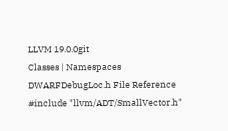LLVM 19.0.0git
Classes | Namespaces
DWARFDebugLoc.h File Reference
#include "llvm/ADT/SmallVector.h"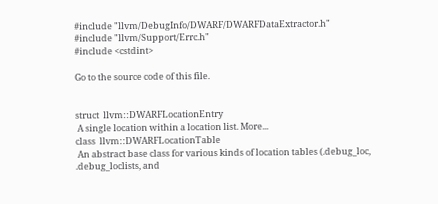#include "llvm/DebugInfo/DWARF/DWARFDataExtractor.h"
#include "llvm/Support/Errc.h"
#include <cstdint>

Go to the source code of this file.


struct  llvm::DWARFLocationEntry
 A single location within a location list. More...
class  llvm::DWARFLocationTable
 An abstract base class for various kinds of location tables (.debug_loc, .debug_loclists, and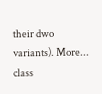their dwo variants). More...
class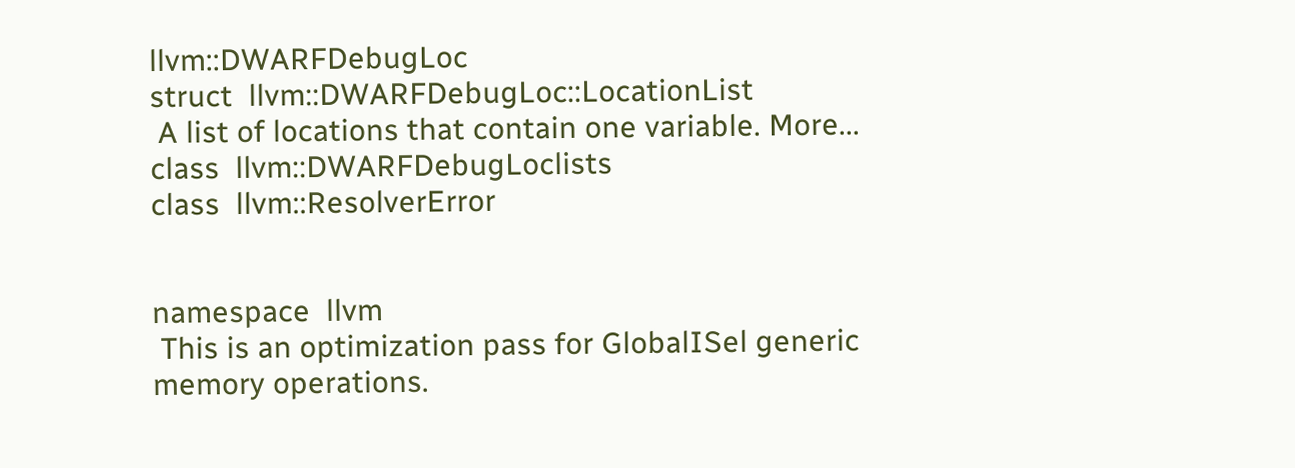llvm::DWARFDebugLoc
struct  llvm::DWARFDebugLoc::LocationList
 A list of locations that contain one variable. More...
class  llvm::DWARFDebugLoclists
class  llvm::ResolverError


namespace  llvm
 This is an optimization pass for GlobalISel generic memory operations.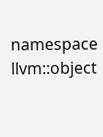namespace  llvm::object